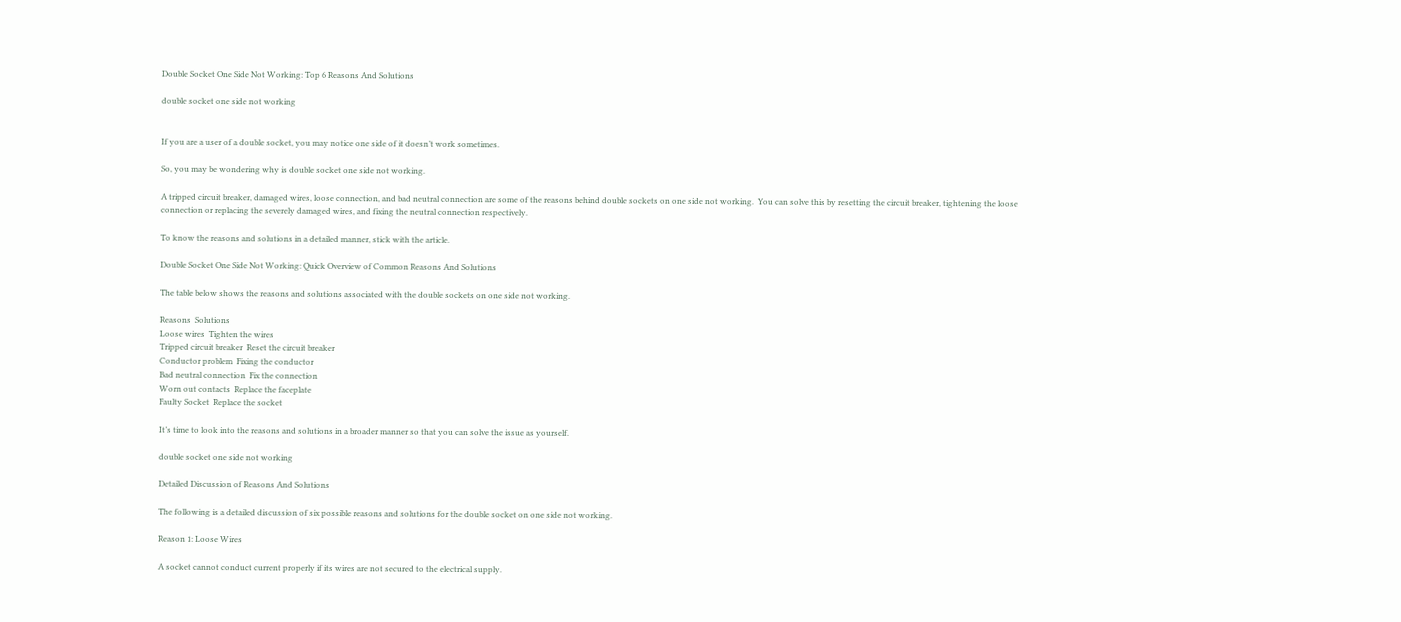Double Socket One Side Not Working: Top 6 Reasons And Solutions

double socket one side not working


If you are a user of a double socket, you may notice one side of it doesn’t work sometimes.

So, you may be wondering why is double socket one side not working.

A tripped circuit breaker, damaged wires, loose connection, and bad neutral connection are some of the reasons behind double sockets on one side not working.  You can solve this by resetting the circuit breaker, tightening the loose connection or replacing the severely damaged wires, and fixing the neutral connection respectively.

To know the reasons and solutions in a detailed manner, stick with the article.

Double Socket One Side Not Working: Quick Overview of Common Reasons And Solutions

The table below shows the reasons and solutions associated with the double sockets on one side not working.

Reasons  Solutions
Loose wires  Tighten the wires
Tripped circuit breaker  Reset the circuit breaker
Conductor problem  Fixing the conductor
Bad neutral connection  Fix the connection
Worn out contacts  Replace the faceplate
Faulty Socket  Replace the socket

It’s time to look into the reasons and solutions in a broader manner so that you can solve the issue as yourself.

double socket one side not working

Detailed Discussion of Reasons And Solutions

The following is a detailed discussion of six possible reasons and solutions for the double socket on one side not working.

Reason 1: Loose Wires

A socket cannot conduct current properly if its wires are not secured to the electrical supply.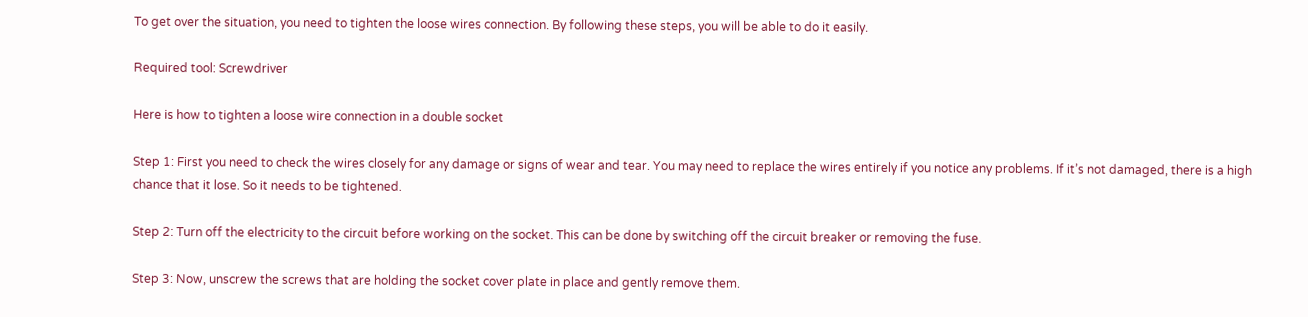To get over the situation, you need to tighten the loose wires connection. By following these steps, you will be able to do it easily.

Required tool: Screwdriver

Here is how to tighten a loose wire connection in a double socket

Step 1: First you need to check the wires closely for any damage or signs of wear and tear. You may need to replace the wires entirely if you notice any problems. If it’s not damaged, there is a high chance that it lose. So it needs to be tightened.

Step 2: Turn off the electricity to the circuit before working on the socket. This can be done by switching off the circuit breaker or removing the fuse.

Step 3: Now, unscrew the screws that are holding the socket cover plate in place and gently remove them.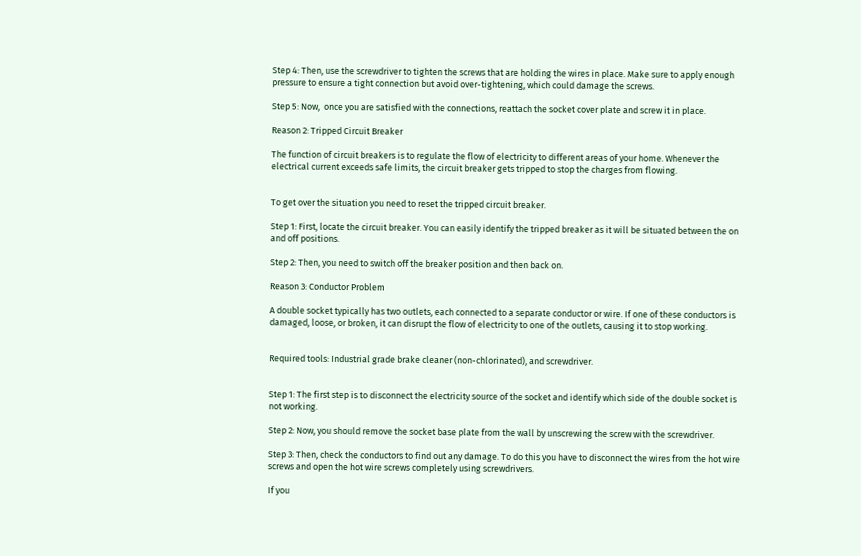Step 4: Then, use the screwdriver to tighten the screws that are holding the wires in place. Make sure to apply enough pressure to ensure a tight connection but avoid over-tightening, which could damage the screws.

Step 5: Now,  once you are satisfied with the connections, reattach the socket cover plate and screw it in place.

Reason 2: Tripped Circuit Breaker

The function of circuit breakers is to regulate the flow of electricity to different areas of your home. Whenever the electrical current exceeds safe limits, the circuit breaker gets tripped to stop the charges from flowing.


To get over the situation you need to reset the tripped circuit breaker.

Step 1: First, locate the circuit breaker. You can easily identify the tripped breaker as it will be situated between the on and off positions.

Step 2: Then, you need to switch off the breaker position and then back on.

Reason 3: Conductor Problem

A double socket typically has two outlets, each connected to a separate conductor or wire. If one of these conductors is damaged, loose, or broken, it can disrupt the flow of electricity to one of the outlets, causing it to stop working.


Required tools: Industrial grade brake cleaner (non-chlorinated), and screwdriver.


Step 1: The first step is to disconnect the electricity source of the socket and identify which side of the double socket is not working.

Step 2: Now, you should remove the socket base plate from the wall by unscrewing the screw with the screwdriver.

Step 3: Then, check the conductors to find out any damage. To do this you have to disconnect the wires from the hot wire screws and open the hot wire screws completely using screwdrivers.

If you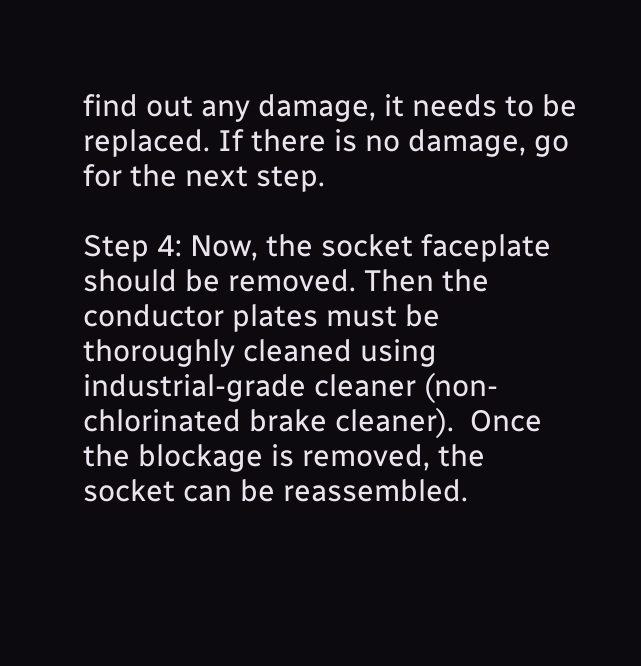find out any damage, it needs to be replaced. If there is no damage, go for the next step.

Step 4: Now, the socket faceplate should be removed. Then the conductor plates must be thoroughly cleaned using industrial-grade cleaner (non-chlorinated brake cleaner).  Once the blockage is removed, the socket can be reassembled.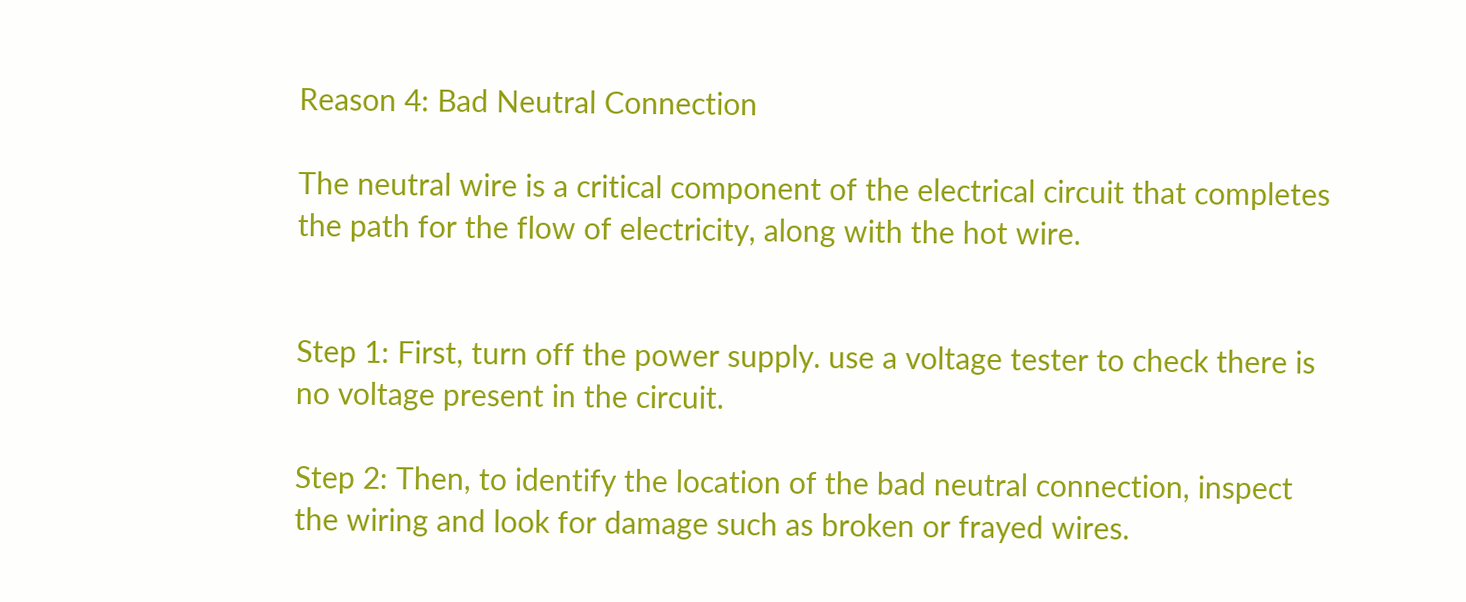Reason 4: Bad Neutral Connection

The neutral wire is a critical component of the electrical circuit that completes the path for the flow of electricity, along with the hot wire.


Step 1: First, turn off the power supply. use a voltage tester to check there is no voltage present in the circuit.

Step 2: Then, to identify the location of the bad neutral connection, inspect the wiring and look for damage such as broken or frayed wires.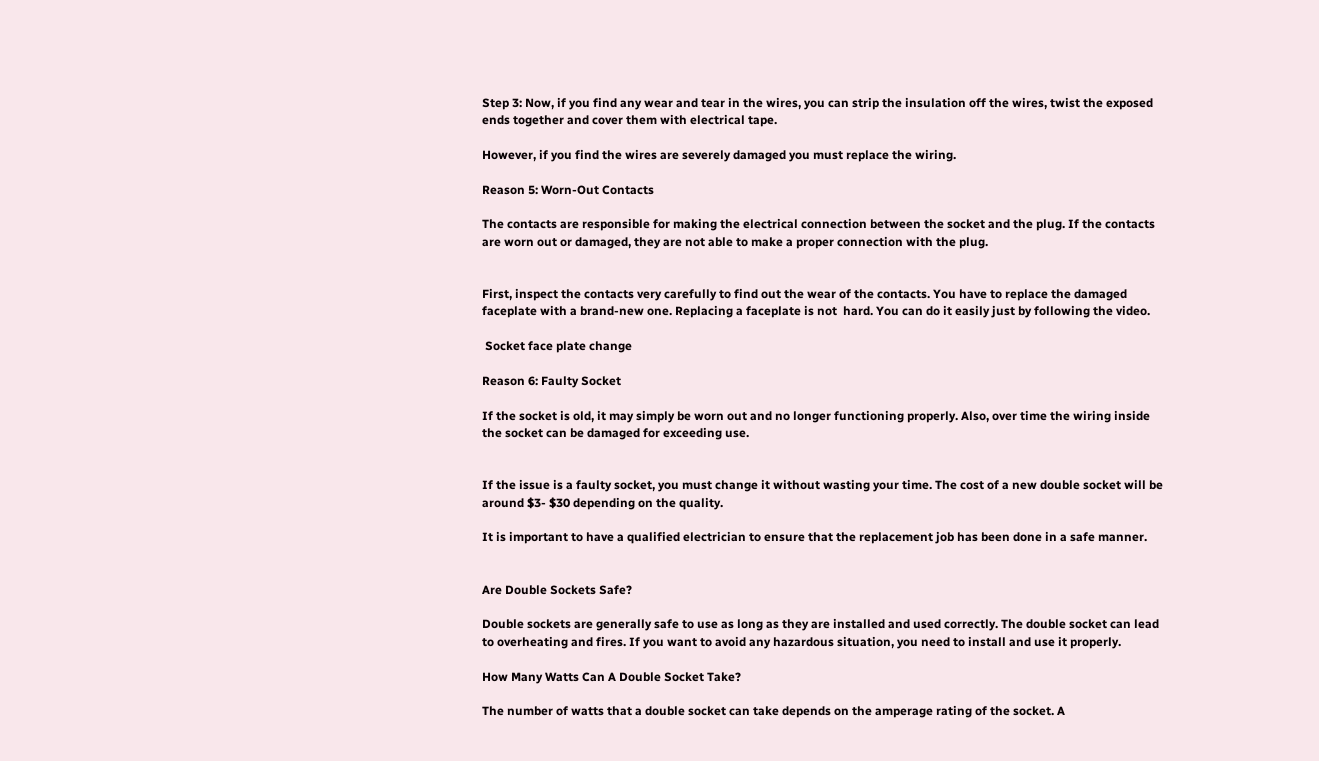Step 3: Now, if you find any wear and tear in the wires, you can strip the insulation off the wires, twist the exposed ends together and cover them with electrical tape.

However, if you find the wires are severely damaged you must replace the wiring.

Reason 5: Worn-Out Contacts

The contacts are responsible for making the electrical connection between the socket and the plug. If the contacts are worn out or damaged, they are not able to make a proper connection with the plug.


First, inspect the contacts very carefully to find out the wear of the contacts. You have to replace the damaged faceplate with a brand-new one. Replacing a faceplate is not  hard. You can do it easily just by following the video.

 Socket face plate change

Reason 6: Faulty Socket

If the socket is old, it may simply be worn out and no longer functioning properly. Also, over time the wiring inside the socket can be damaged for exceeding use.


If the issue is a faulty socket, you must change it without wasting your time. The cost of a new double socket will be around $3- $30 depending on the quality.

It is important to have a qualified electrician to ensure that the replacement job has been done in a safe manner.


Are Double Sockets Safe?

Double sockets are generally safe to use as long as they are installed and used correctly. The double socket can lead to overheating and fires. If you want to avoid any hazardous situation, you need to install and use it properly.

How Many Watts Can A Double Socket Take?

The number of watts that a double socket can take depends on the amperage rating of the socket. A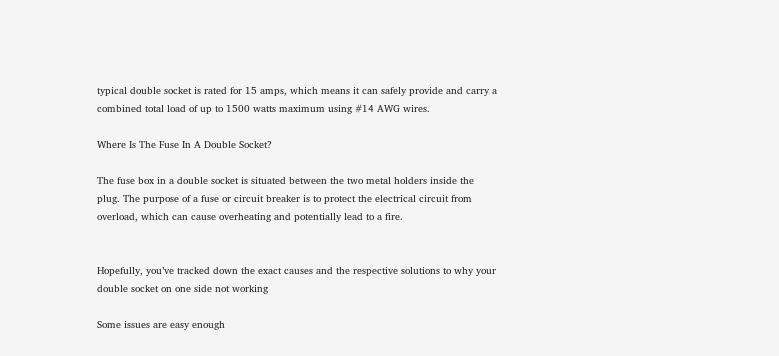typical double socket is rated for 15 amps, which means it can safely provide and carry a combined total load of up to 1500 watts maximum using #14 AWG wires.

Where Is The Fuse In A Double Socket?

The fuse box in a double socket is situated between the two metal holders inside the plug. The purpose of a fuse or circuit breaker is to protect the electrical circuit from overload, which can cause overheating and potentially lead to a fire.


Hopefully, you’ve tracked down the exact causes and the respective solutions to why your double socket on one side not working

Some issues are easy enough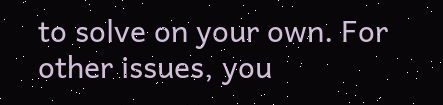to solve on your own. For other issues, you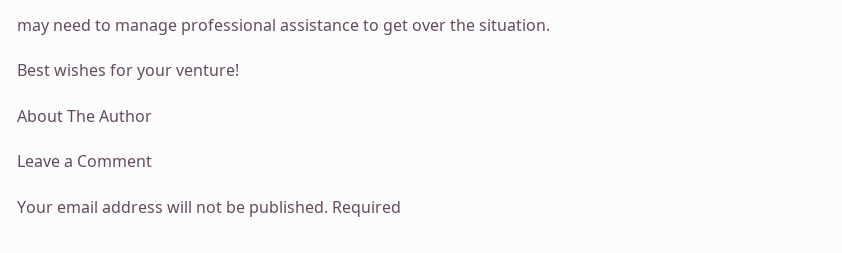may need to manage professional assistance to get over the situation.

Best wishes for your venture!

About The Author

Leave a Comment

Your email address will not be published. Required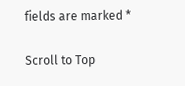fields are marked *

Scroll to Top